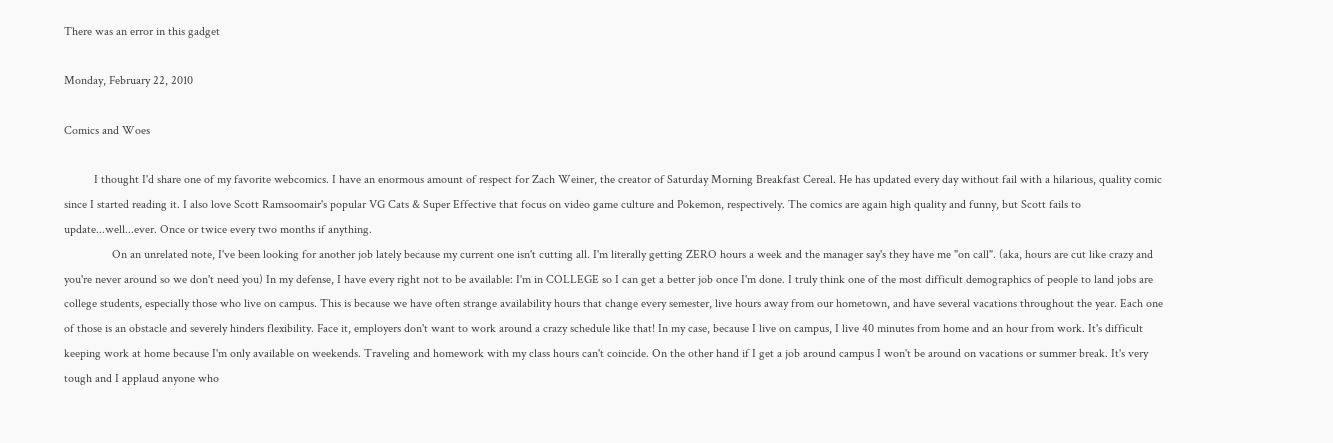There was an error in this gadget

Monday, February 22, 2010

Comics and Woes

          I thought I'd share one of my favorite webcomics. I have an enormous amount of respect for Zach Weiner, the creator of Saturday Morning Breakfast Cereal. He has updated every day without fail with a hilarious, quality comic since I started reading it. I also love Scott Ramsoomair's popular VG Cats & Super Effective that focus on video game culture and Pokemon, respectively. The comics are again high quality and funny, but Scott fails to update...well...ever. Once or twice every two months if anything.
                On an unrelated note, I've been looking for another job lately because my current one isn't cutting all. I'm literally getting ZERO hours a week and the manager say's they have me "on call". (aka, hours are cut like crazy and you're never around so we don't need you) In my defense, I have every right not to be available: I'm in COLLEGE so I can get a better job once I'm done. I truly think one of the most difficult demographics of people to land jobs are college students, especially those who live on campus. This is because we have often strange availability hours that change every semester, live hours away from our hometown, and have several vacations throughout the year. Each one of those is an obstacle and severely hinders flexibility. Face it, employers don't want to work around a crazy schedule like that! In my case, because I live on campus, I live 40 minutes from home and an hour from work. It's difficult keeping work at home because I'm only available on weekends. Traveling and homework with my class hours can't coincide. On the other hand if I get a job around campus I won't be around on vacations or summer break. It's very tough and I applaud anyone who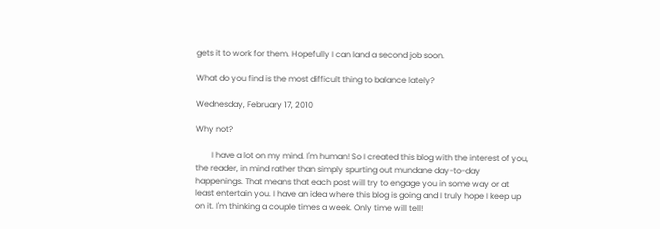gets it to work for them. Hopefully I can land a second job soon.

What do you find is the most difficult thing to balance lately?

Wednesday, February 17, 2010

Why not?

        I have a lot on my mind. I'm human! So I created this blog with the interest of you, the reader, in mind rather than simply spurting out mundane day-to-day happenings. That means that each post will try to engage you in some way or at least entertain you. I have an idea where this blog is going and I truly hope I keep up on it. I'm thinking a couple times a week. Only time will tell!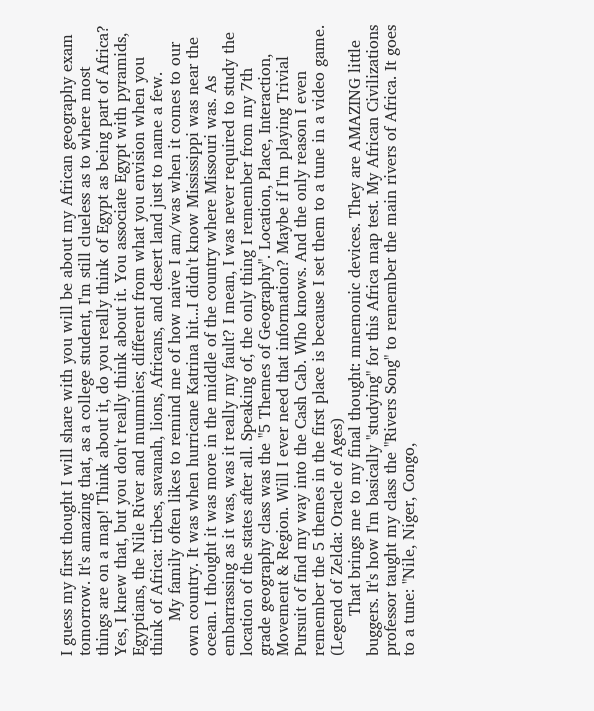I guess my first thought I will share with you will be about my African geography exam tomorrow. It's amazing that, as a college student, I'm still clueless as to where most things are on a map! Think about it, do you really think of Egypt as being part of Africa? Yes, I knew that, but you don't really think about it. You associate Egypt with pyramids, Egyptians, the Nile River and mummies; different from what you envision when you think of Africa: tribes, savanah, lions, Africans, and desert land just to name a few.
       My family often likes to remind me of how naive I am/was when it comes to our own country. It was when hurricane Katrina hit...I didn't know Mississippi was near the ocean. I thought it was more in the middle of the country where Missouri was. As embarrassing as it was, was it really my fault? I mean, I was never required to study the location of the states after all. Speaking of, the only thing I remember from my 7th grade geography class was the "5 Themes of Geography". Location, Place, Interaction, Movement & Region. Will I ever need that information? Maybe if I'm playing Trivial Pursuit of find my way into the Cash Cab. Who knows. And the only reason I even remember the 5 themes in the first place is because I set them to a tune in a video game. (Legend of Zelda: Oracle of Ages)
        That brings me to my final thought: mnemonic devices. They are AMAZING little buggers. It's how I'm basically "studying" for this Africa map test. My African Civilizations professor taught my class the "Rivers Song" to remember the main rivers of Africa. It goes to a tune: "Nile, Niger, Congo,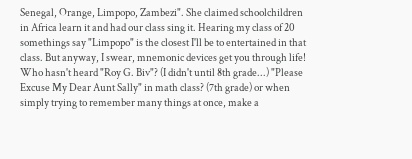Senegal, Orange, Limpopo, Zambezi". She claimed schoolchildren in Africa learn it and had our class sing it. Hearing my class of 20 somethings say "Limpopo" is the closest I'll be to entertained in that class. But anyway, I swear, mnemonic devices get you through life! Who hasn't heard "Roy G. Biv"? (I didn't until 8th grade...) "Please Excuse My Dear Aunt Sally" in math class? (7th grade) or when simply trying to remember many things at once, make a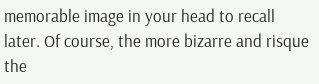memorable image in your head to recall later. Of course, the more bizarre and risque the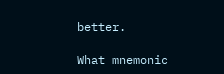better.

What mnemonic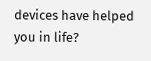devices have helped you in life?